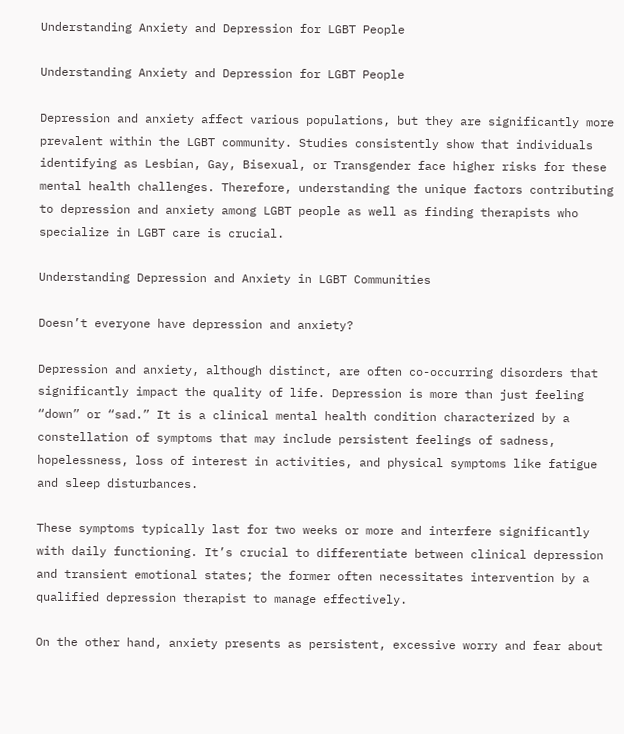Understanding Anxiety and Depression for LGBT People

Understanding Anxiety and Depression for LGBT People

Depression and anxiety affect various populations, but they are significantly more prevalent within the LGBT community. Studies consistently show that individuals identifying as Lesbian, Gay, Bisexual, or Transgender face higher risks for these mental health challenges. Therefore, understanding the unique factors contributing to depression and anxiety among LGBT people as well as finding therapists who specialize in LGBT care is crucial.

Understanding Depression and Anxiety in LGBT Communities

Doesn’t everyone have depression and anxiety?

Depression and anxiety, although distinct, are often co-occurring disorders that significantly impact the quality of life. Depression is more than just feeling “down” or “sad.” It is a clinical mental health condition characterized by a constellation of symptoms that may include persistent feelings of sadness, hopelessness, loss of interest in activities, and physical symptoms like fatigue and sleep disturbances.

These symptoms typically last for two weeks or more and interfere significantly with daily functioning. It’s crucial to differentiate between clinical depression and transient emotional states; the former often necessitates intervention by a qualified depression therapist to manage effectively.

On the other hand, anxiety presents as persistent, excessive worry and fear about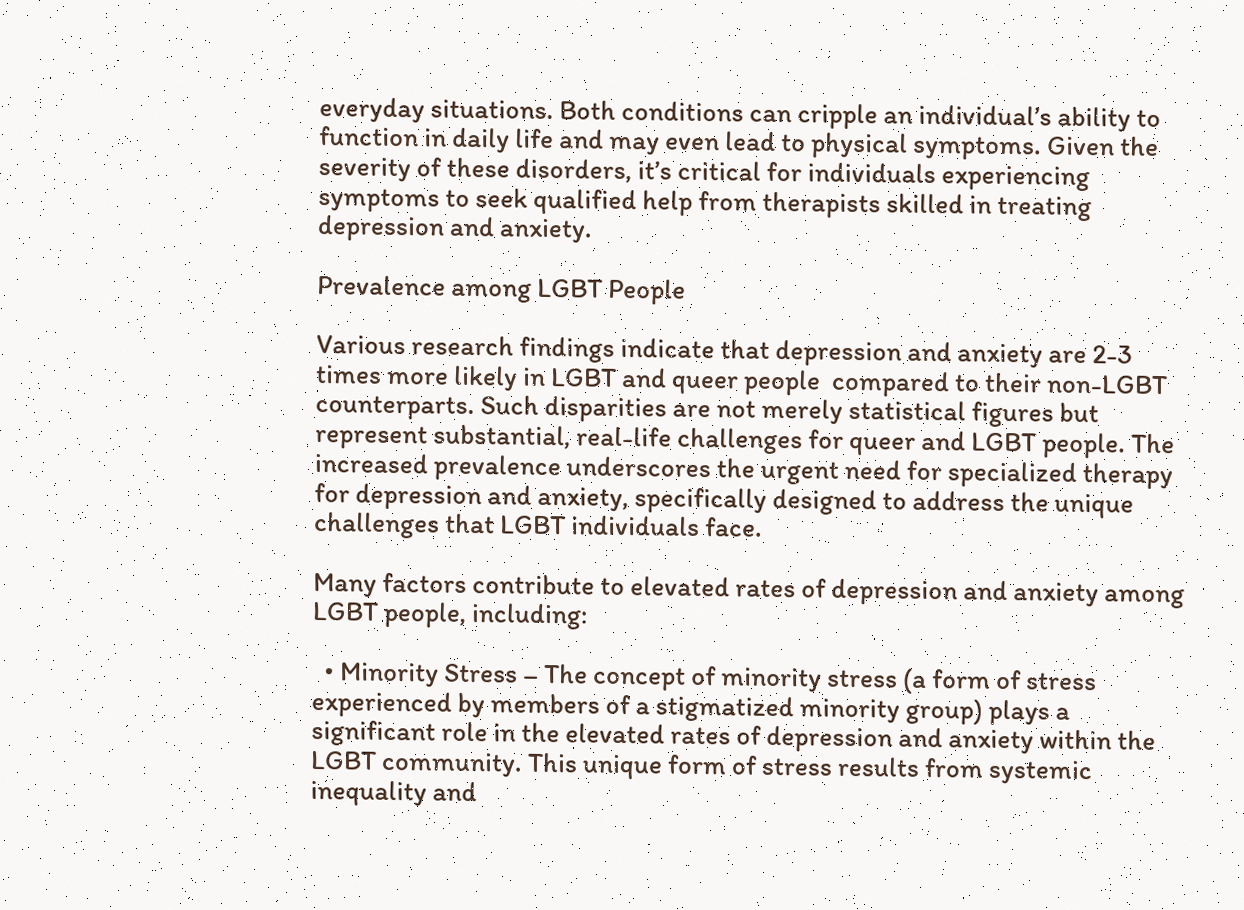everyday situations. Both conditions can cripple an individual’s ability to function in daily life and may even lead to physical symptoms. Given the severity of these disorders, it’s critical for individuals experiencing symptoms to seek qualified help from therapists skilled in treating depression and anxiety.

Prevalence among LGBT People

Various research findings indicate that depression and anxiety are 2-3 times more likely in LGBT and queer people  compared to their non-LGBT counterparts. Such disparities are not merely statistical figures but represent substantial, real-life challenges for queer and LGBT people. The increased prevalence underscores the urgent need for specialized therapy for depression and anxiety, specifically designed to address the unique challenges that LGBT individuals face.

Many factors contribute to elevated rates of depression and anxiety among LGBT people, including:

  • Minority Stress – The concept of minority stress (a form of stress experienced by members of a stigmatized minority group) plays a significant role in the elevated rates of depression and anxiety within the LGBT community. This unique form of stress results from systemic inequality and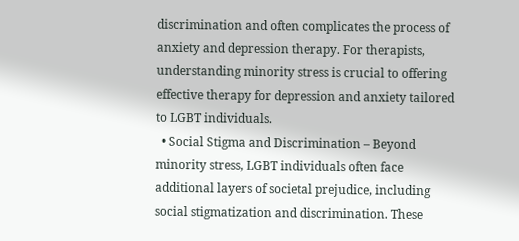discrimination and often complicates the process of anxiety and depression therapy. For therapists, understanding minority stress is crucial to offering effective therapy for depression and anxiety tailored to LGBT individuals.
  • Social Stigma and Discrimination – Beyond minority stress, LGBT individuals often face additional layers of societal prejudice, including social stigmatization and discrimination. These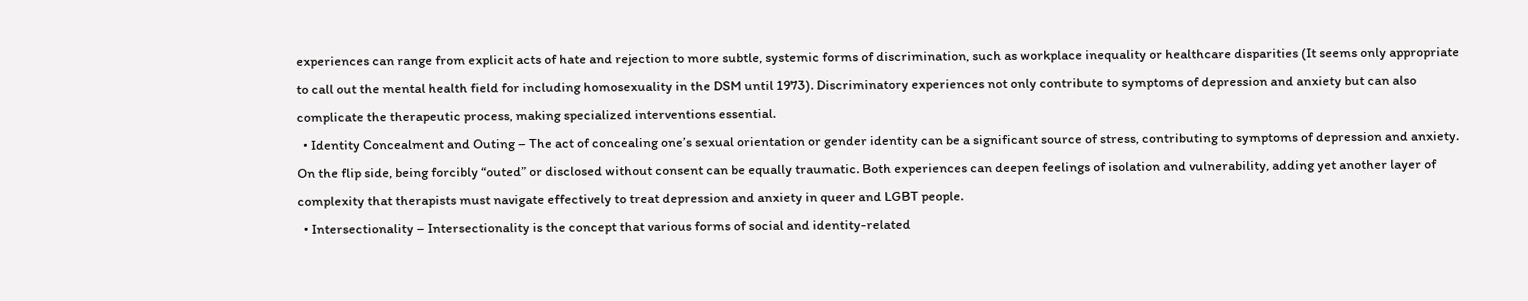experiences can range from explicit acts of hate and rejection to more subtle, systemic forms of discrimination, such as workplace inequality or healthcare disparities (It seems only appropriate to call out the mental health field for including homosexuality in the DSM until 1973). Discriminatory experiences not only contribute to symptoms of depression and anxiety but can also complicate the therapeutic process, making specialized interventions essential.
  • Identity Concealment and Outing – The act of concealing one’s sexual orientation or gender identity can be a significant source of stress, contributing to symptoms of depression and anxiety. On the flip side, being forcibly “outed” or disclosed without consent can be equally traumatic. Both experiences can deepen feelings of isolation and vulnerability, adding yet another layer of complexity that therapists must navigate effectively to treat depression and anxiety in queer and LGBT people.
  • Intersectionality – Intersectionality is the concept that various forms of social and identity-related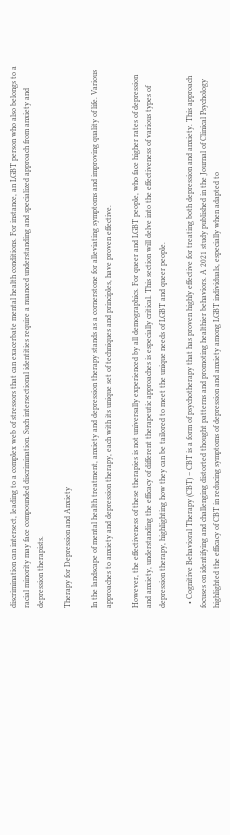discrimination can intersect, leading to a complex web of stressors that can exacerbate mental health conditions. For instance, an LGBT person who also belongs to a racial minority may face compounded discrimination. Such intersectional identities require a nuanced understanding and specialized approach from anxiety and depression therapists.

Therapy for Depression and Anxiety

In the landscape of mental health treatment, anxiety and depression therapy stands as a cornerstone for alleviating symptoms and improving quality of life. Various approaches to anxiety and depression therapy, each with its unique set of techniques and principles, have proven effective.

However, the effectiveness of these therapies is not universally experienced by all demographics. For queer and LGBT people, who face higher rates of depression and anxiety, understanding the efficacy of different therapeutic approaches is especially critical. This section will delve into the effectiveness of various types of depression therapy, highlighting how they can be tailored to meet the unique needs of LGBT and queer people.

  • Cognitive Behavioral Therapy (CBT) – CBT is a form of psychotherapy that has proven highly effective for treating both depression and anxiety. This approach focuses on identifying and challenging distorted thought patterns and promoting healthier behaviors. A 2021 study published in the Journal of Clinical Psychology highlighted the efficacy of CBT in reducing symptoms of depression and anxiety among LGBT individuals, especially when adapted to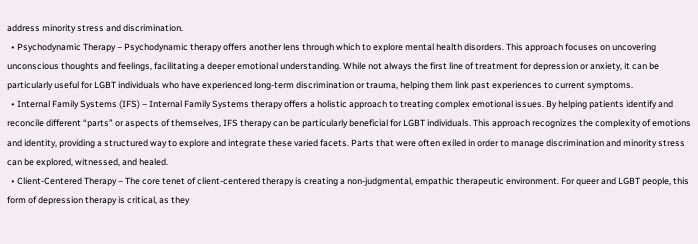address minority stress and discrimination.
  • Psychodynamic Therapy – Psychodynamic therapy offers another lens through which to explore mental health disorders. This approach focuses on uncovering unconscious thoughts and feelings, facilitating a deeper emotional understanding. While not always the first line of treatment for depression or anxiety, it can be particularly useful for LGBT individuals who have experienced long-term discrimination or trauma, helping them link past experiences to current symptoms.
  • Internal Family Systems (IFS) – Internal Family Systems therapy offers a holistic approach to treating complex emotional issues. By helping patients identify and reconcile different “parts” or aspects of themselves, IFS therapy can be particularly beneficial for LGBT individuals. This approach recognizes the complexity of emotions and identity, providing a structured way to explore and integrate these varied facets. Parts that were often exiled in order to manage discrimination and minority stress can be explored, witnessed, and healed.
  • Client-Centered Therapy – The core tenet of client-centered therapy is creating a non-judgmental, empathic therapeutic environment. For queer and LGBT people, this form of depression therapy is critical, as they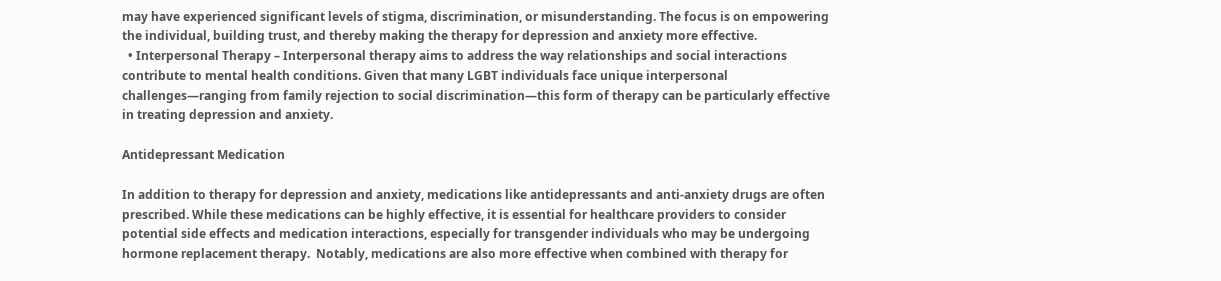may have experienced significant levels of stigma, discrimination, or misunderstanding. The focus is on empowering the individual, building trust, and thereby making the therapy for depression and anxiety more effective.
  • Interpersonal Therapy – Interpersonal therapy aims to address the way relationships and social interactions contribute to mental health conditions. Given that many LGBT individuals face unique interpersonal challenges—ranging from family rejection to social discrimination—this form of therapy can be particularly effective in treating depression and anxiety.

Antidepressant Medication

In addition to therapy for depression and anxiety, medications like antidepressants and anti-anxiety drugs are often prescribed. While these medications can be highly effective, it is essential for healthcare providers to consider potential side effects and medication interactions, especially for transgender individuals who may be undergoing hormone replacement therapy.  Notably, medications are also more effective when combined with therapy for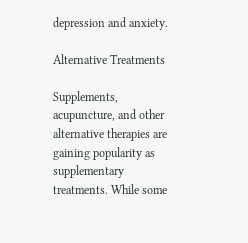depression and anxiety.

Alternative Treatments

Supplements, acupuncture, and other alternative therapies are gaining popularity as supplementary treatments. While some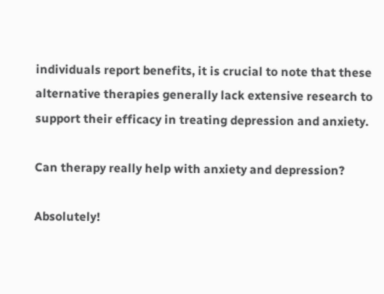individuals report benefits, it is crucial to note that these alternative therapies generally lack extensive research to support their efficacy in treating depression and anxiety.

Can therapy really help with anxiety and depression?

Absolutely!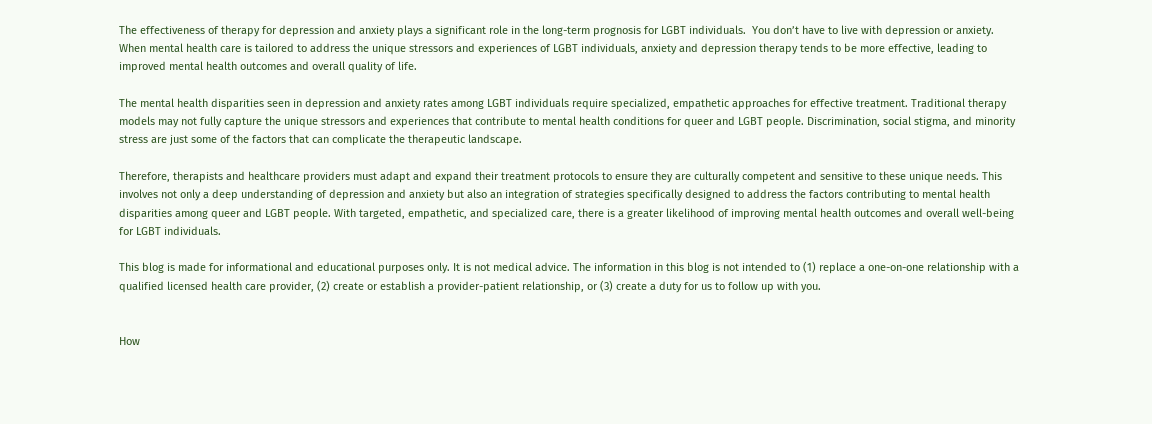The effectiveness of therapy for depression and anxiety plays a significant role in the long-term prognosis for LGBT individuals.  You don’t have to live with depression or anxiety.  When mental health care is tailored to address the unique stressors and experiences of LGBT individuals, anxiety and depression therapy tends to be more effective, leading to improved mental health outcomes and overall quality of life.

The mental health disparities seen in depression and anxiety rates among LGBT individuals require specialized, empathetic approaches for effective treatment. Traditional therapy models may not fully capture the unique stressors and experiences that contribute to mental health conditions for queer and LGBT people. Discrimination, social stigma, and minority stress are just some of the factors that can complicate the therapeutic landscape.

Therefore, therapists and healthcare providers must adapt and expand their treatment protocols to ensure they are culturally competent and sensitive to these unique needs. This involves not only a deep understanding of depression and anxiety but also an integration of strategies specifically designed to address the factors contributing to mental health disparities among queer and LGBT people. With targeted, empathetic, and specialized care, there is a greater likelihood of improving mental health outcomes and overall well-being for LGBT individuals.

This blog is made for informational and educational purposes only. It is not medical advice. The information in this blog is not intended to (1) replace a one-on-one relationship with a qualified licensed health care provider, (2) create or establish a provider-patient relationship, or (3) create a duty for us to follow up with you.


How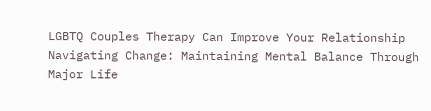LGBTQ Couples Therapy Can Improve Your Relationship
Navigating Change: Maintaining Mental Balance Through Major Life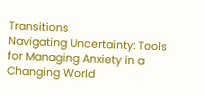Transitions
Navigating Uncertainty: Tools for Managing Anxiety in a Changing World